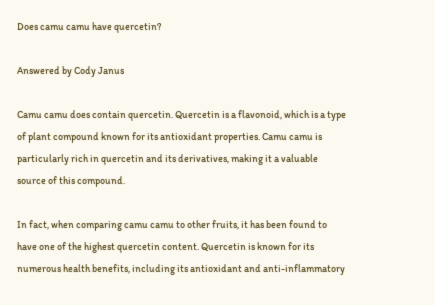Does camu camu have quercetin?

Answered by Cody Janus

Camu camu does contain quercetin. Quercetin is a flavonoid, which is a type of plant compound known for its antioxidant properties. Camu camu is particularly rich in quercetin and its derivatives, making it a valuable source of this compound.

In fact, when comparing camu camu to other fruits, it has been found to have one of the highest quercetin content. Quercetin is known for its numerous health benefits, including its antioxidant and anti-inflammatory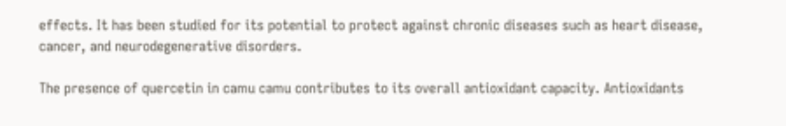effects. It has been studied for its potential to protect against chronic diseases such as heart disease, cancer, and neurodegenerative disorders.

The presence of quercetin in camu camu contributes to its overall antioxidant capacity. Antioxidants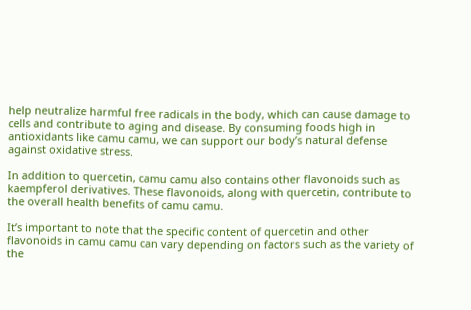help neutralize harmful free radicals in the body, which can cause damage to cells and contribute to aging and disease. By consuming foods high in antioxidants like camu camu, we can support our body’s natural defense against oxidative stress.

In addition to quercetin, camu camu also contains other flavonoids such as kaempferol derivatives. These flavonoids, along with quercetin, contribute to the overall health benefits of camu camu.

It’s important to note that the specific content of quercetin and other flavonoids in camu camu can vary depending on factors such as the variety of the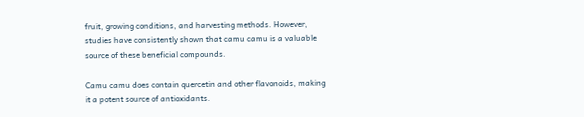fruit, growing conditions, and harvesting methods. However, studies have consistently shown that camu camu is a valuable source of these beneficial compounds.

Camu camu does contain quercetin and other flavonoids, making it a potent source of antioxidants.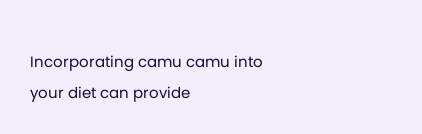Incorporating camu camu into your diet can provide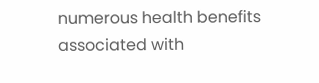numerous health benefits associated with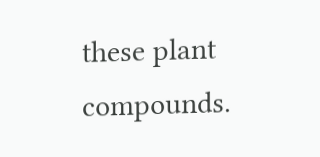these plant compounds.